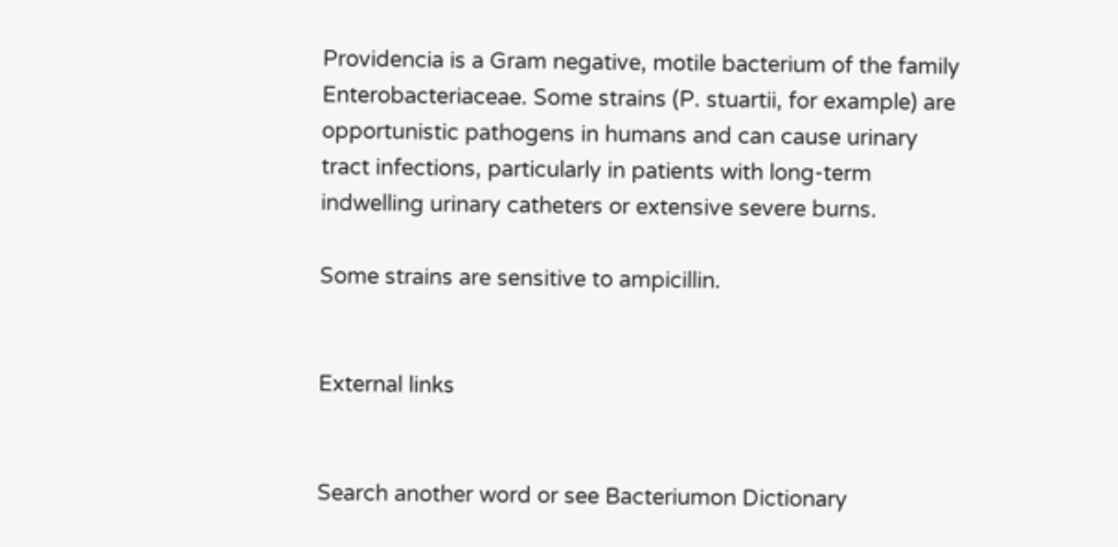Providencia is a Gram negative, motile bacterium of the family Enterobacteriaceae. Some strains (P. stuartii, for example) are opportunistic pathogens in humans and can cause urinary tract infections, particularly in patients with long-term indwelling urinary catheters or extensive severe burns.

Some strains are sensitive to ampicillin.


External links


Search another word or see Bacteriumon Dictionary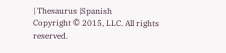| Thesaurus |Spanish
Copyright © 2015, LLC. All rights reserved.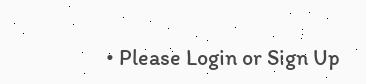• Please Login or Sign Up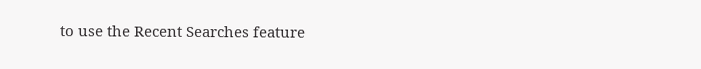to use the Recent Searches feature